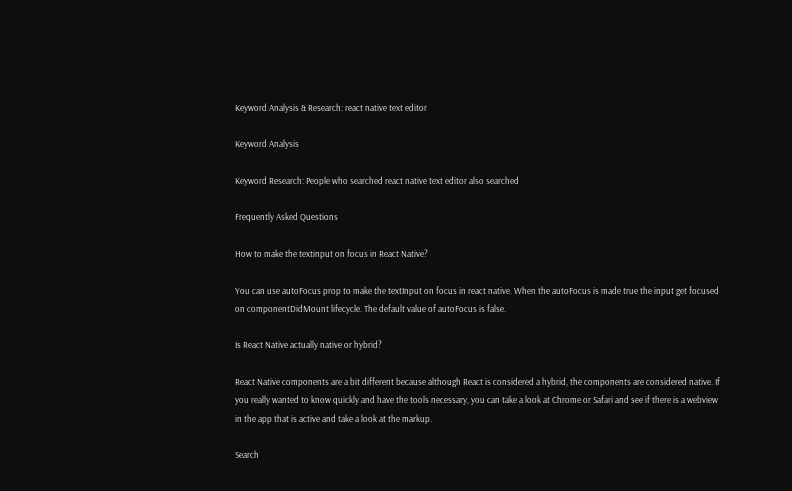Keyword Analysis & Research: react native text editor

Keyword Analysis

Keyword Research: People who searched react native text editor also searched

Frequently Asked Questions

How to make the textinput on focus in React Native?

You can use autoFocus prop to make the textInput on focus in react native. When the autoFocus is made true the input get focused on componentDidMount lifecycle. The default value of autoFocus is false.

Is React Native actually native or hybrid?

React Native components are a bit different because although React is considered a hybrid, the components are considered native. If you really wanted to know quickly and have the tools necessary, you can take a look at Chrome or Safari and see if there is a webview in the app that is active and take a look at the markup.

Search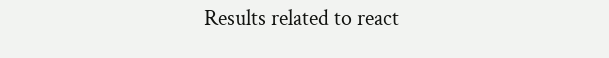Results related to react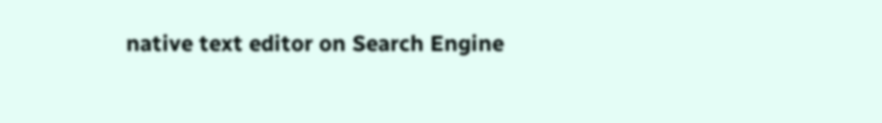native text editor on Search Engine